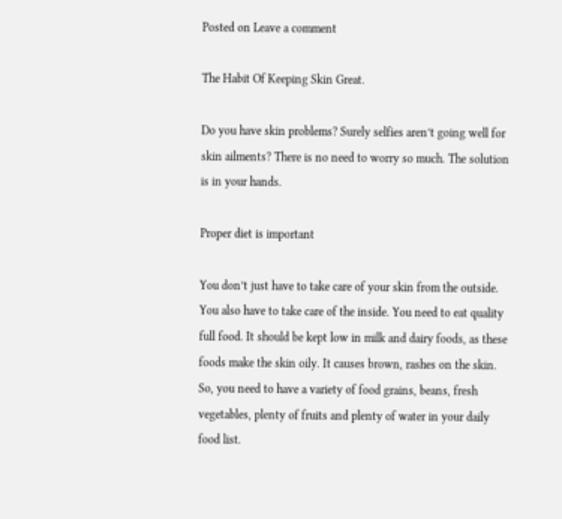Posted on Leave a comment

The Habit Of Keeping Skin Great.

Do you have skin problems? Surely selfies aren’t going well for skin ailments? There is no need to worry so much. The solution is in your hands.

Proper diet is important

You don’t just have to take care of your skin from the outside. You also have to take care of the inside. You need to eat quality full food. It should be kept low in milk and dairy foods, as these foods make the skin oily. It causes brown, rashes on the skin. So, you need to have a variety of food grains, beans, fresh vegetables, plenty of fruits and plenty of water in your daily food list.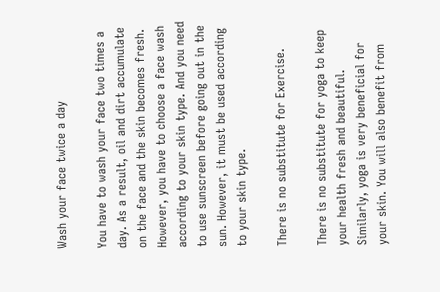Wash your face twice a day

You have to wash your face two times a day. As a result, oil and dirt accumulate on the face and the skin becomes fresh. However, you have to choose a face wash according to your skin type. And you need to use sunscreen before going out in the sun. However, it must be used according to your skin type.

There is no substitute for Exercise.

There is no substitute for yoga to keep your health fresh and beautiful. Similarly, yoga is very beneficial for your skin. You will also benefit from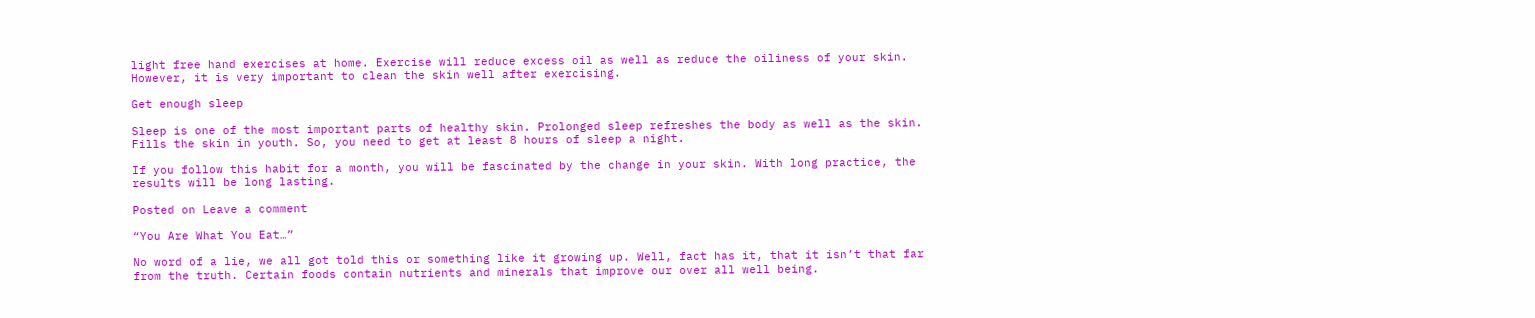light free hand exercises at home. Exercise will reduce excess oil as well as reduce the oiliness of your skin. However, it is very important to clean the skin well after exercising.

Get enough sleep

Sleep is one of the most important parts of healthy skin. Prolonged sleep refreshes the body as well as the skin. Fills the skin in youth. So, you need to get at least 8 hours of sleep a night.

If you follow this habit for a month, you will be fascinated by the change in your skin. With long practice, the results will be long lasting.

Posted on Leave a comment

“You Are What You Eat…”

No word of a lie, we all got told this or something like it growing up. Well, fact has it, that it isn’t that far from the truth. Certain foods contain nutrients and minerals that improve our over all well being.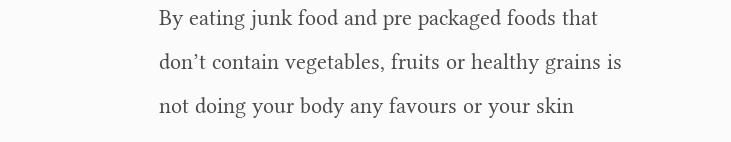By eating junk food and pre packaged foods that don’t contain vegetables, fruits or healthy grains is not doing your body any favours or your skin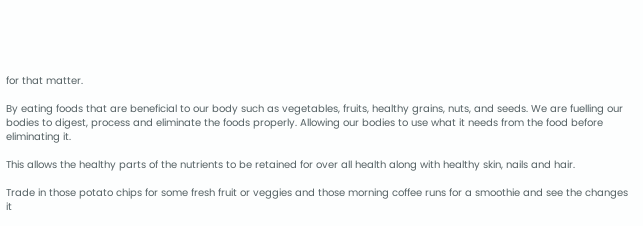for that matter.

By eating foods that are beneficial to our body such as vegetables, fruits, healthy grains, nuts, and seeds. We are fuelling our bodies to digest, process and eliminate the foods properly. Allowing our bodies to use what it needs from the food before eliminating it.

This allows the healthy parts of the nutrients to be retained for over all health along with healthy skin, nails and hair.

Trade in those potato chips for some fresh fruit or veggies and those morning coffee runs for a smoothie and see the changes it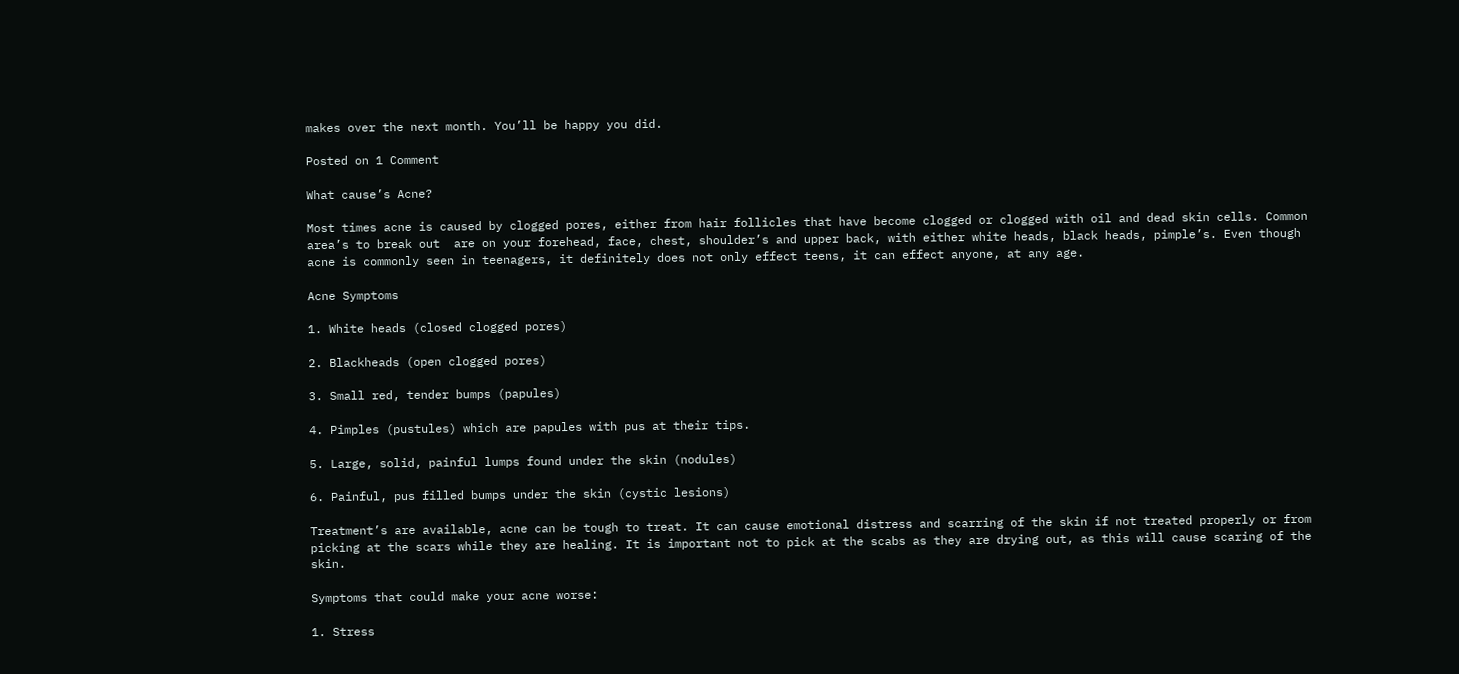makes over the next month. You’ll be happy you did.

Posted on 1 Comment

What cause’s Acne?

Most times acne is caused by clogged pores, either from hair follicles that have become clogged or clogged with oil and dead skin cells. Common area’s to break out  are on your forehead, face, chest, shoulder’s and upper back, with either white heads, black heads, pimple’s. Even though acne is commonly seen in teenagers, it definitely does not only effect teens, it can effect anyone, at any age.

Acne Symptoms

1. White heads (closed clogged pores)

2. Blackheads (open clogged pores)

3. Small red, tender bumps (papules)

4. Pimples (pustules) which are papules with pus at their tips.

5. Large, solid, painful lumps found under the skin (nodules)

6. Painful, pus filled bumps under the skin (cystic lesions)

Treatment’s are available, acne can be tough to treat. It can cause emotional distress and scarring of the skin if not treated properly or from picking at the scars while they are healing. It is important not to pick at the scabs as they are drying out, as this will cause scaring of the skin.

Symptoms that could make your acne worse:

1. Stress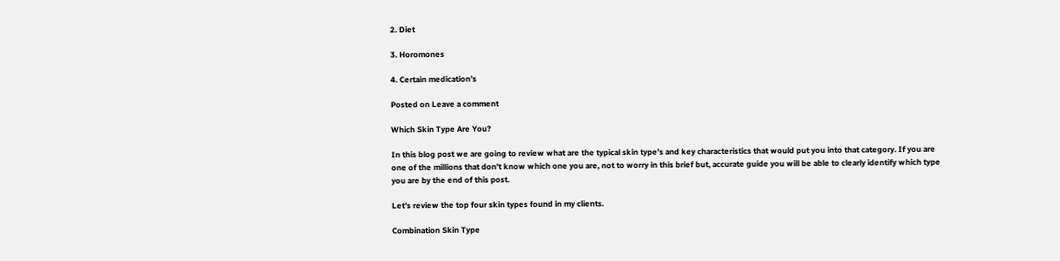2. Diet

3. Horomones

4. Certain medication’s

Posted on Leave a comment

Which Skin Type Are You?

In this blog post we are going to review what are the typical skin type’s and key characteristics that would put you into that category. If you are one of the millions that don’t know which one you are, not to worry in this brief but, accurate guide you will be able to clearly identify which type you are by the end of this post.

Let’s review the top four skin types found in my clients.

Combination Skin Type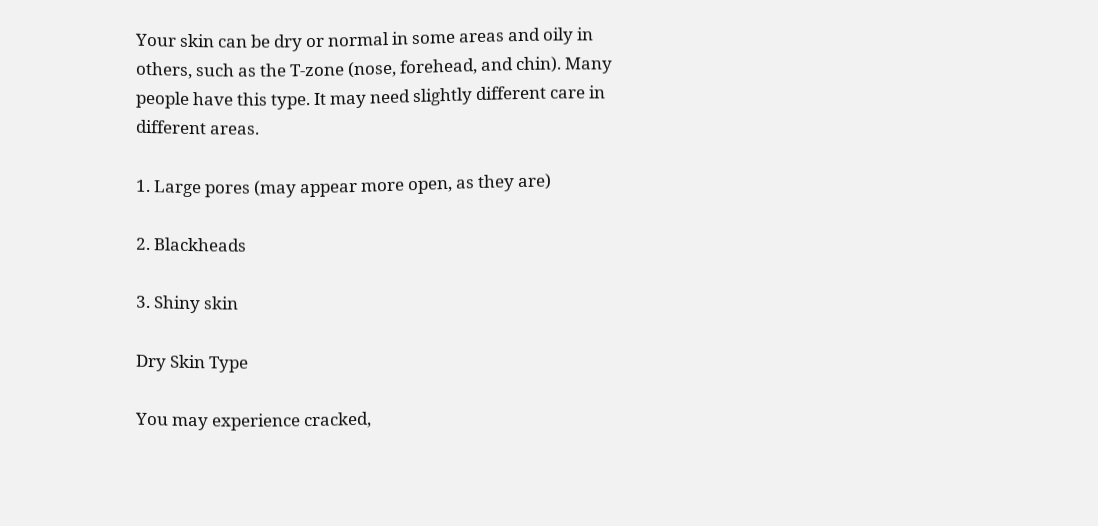Your skin can be dry or normal in some areas and oily in others, such as the T-zone (nose, forehead, and chin). Many people have this type. It may need slightly different care in different areas.

1. Large pores (may appear more open, as they are)

2. Blackheads

3. Shiny skin

Dry Skin Type

You may experience cracked,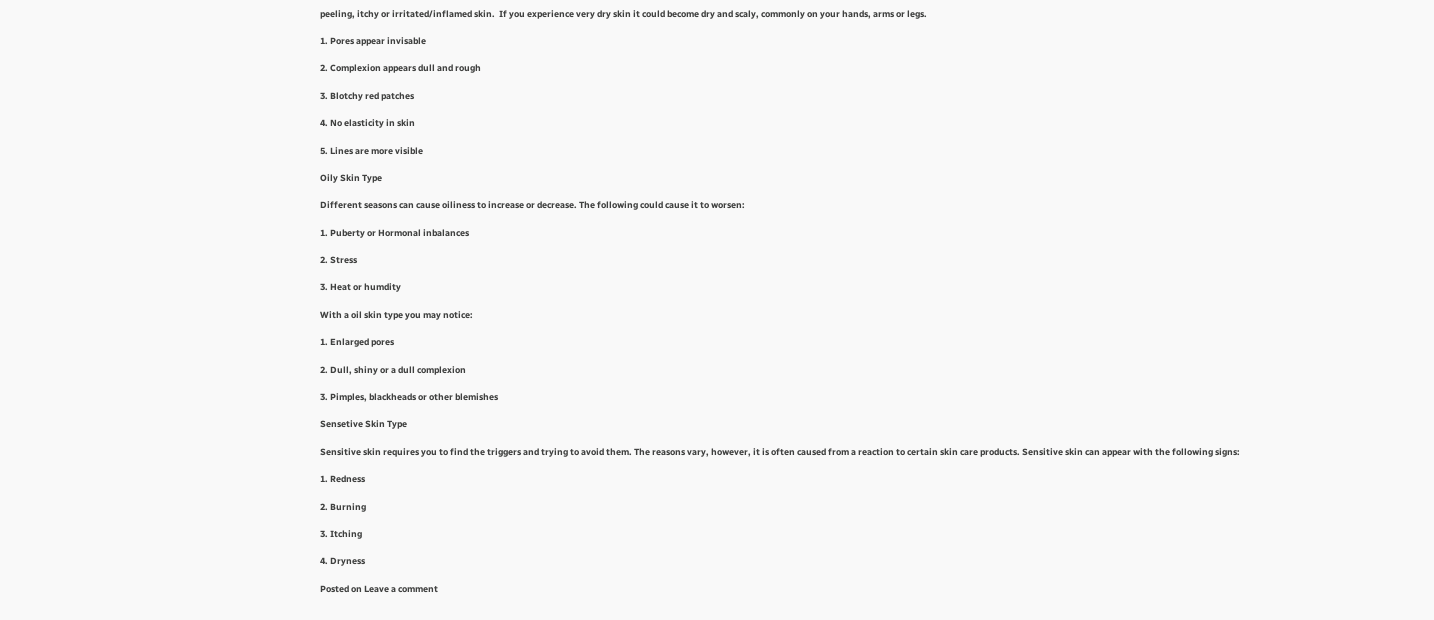peeling, itchy or irritated/inflamed skin.  If you experience very dry skin it could become dry and scaly, commonly on your hands, arms or legs.

1. Pores appear invisable

2. Complexion appears dull and rough

3. Blotchy red patches

4. No elasticity in skin

5. Lines are more visible

Oily Skin Type

Different seasons can cause oiliness to increase or decrease. The following could cause it to worsen:

1. Puberty or Hormonal inbalances

2. Stress

3. Heat or humdity

With a oil skin type you may notice:

1. Enlarged pores

2. Dull, shiny or a dull complexion

3. Pimples, blackheads or other blemishes

Sensetive Skin Type

Sensitive skin requires you to find the triggers and trying to avoid them. The reasons vary, however, it is often caused from a reaction to certain skin care products. Sensitive skin can appear with the following signs:

1. Redness

2. Burning

3. Itching

4. Dryness

Posted on Leave a comment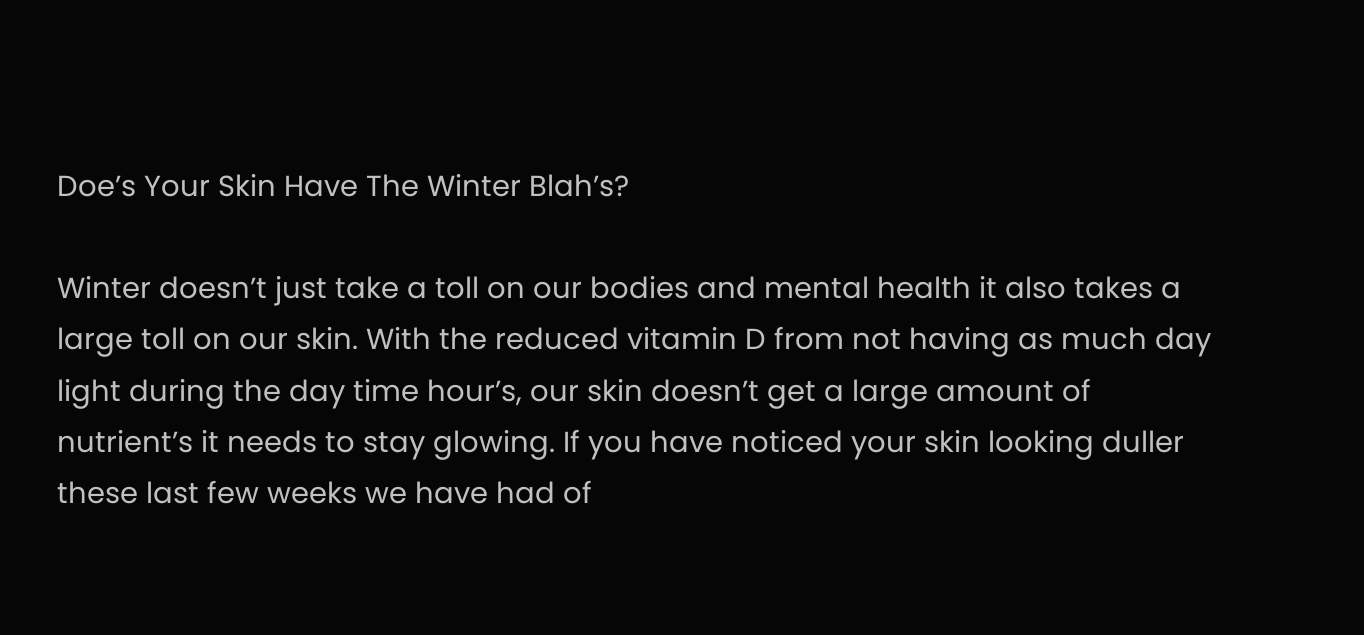Doe’s Your Skin Have The Winter Blah’s?

Winter doesn’t just take a toll on our bodies and mental health it also takes a large toll on our skin. With the reduced vitamin D from not having as much day light during the day time hour’s, our skin doesn’t get a large amount of nutrient’s it needs to stay glowing. If you have noticed your skin looking duller these last few weeks we have had of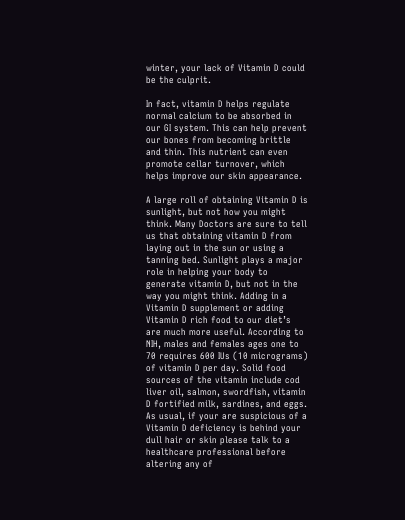winter, your lack of Vitamin D could be the culprit.

In fact, vitamin D helps regulate normal calcium to be absorbed in our GI system. This can help prevent our bones from becoming brittle and thin. This nutrient can even promote cellar turnover, which helps improve our skin appearance.

A large roll of obtaining Vitamin D is sunlight, but not how you might think. Many Doctors are sure to tell us that obtaining vitamin D from laying out in the sun or using a tanning bed. Sunlight plays a major role in helping your body to generate vitamin D, but not in the way you might think. Adding in a Vitamin D supplement or adding Vitamin D rich food to our diet’s are much more useful. According to NIH, males and females ages one to 70 requires 600 IUs (10 micrograms) of vitamin D per day. Solid food sources of the vitamin include cod liver oil, salmon, swordfish, vitamin D fortified milk, sardines, and eggs. As usual, if your are suspicious of a Vitamin D deficiency is behind your dull hair or skin please talk to a healthcare professional before altering any of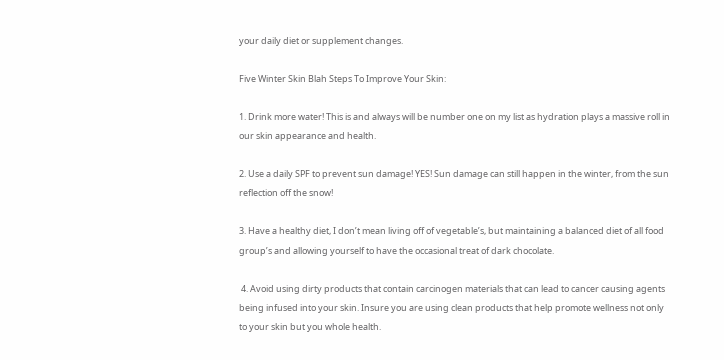your daily diet or supplement changes.

Five Winter Skin Blah Steps To Improve Your Skin:

1. Drink more water! This is and always will be number one on my list as hydration plays a massive roll in our skin appearance and health.

2. Use a daily SPF to prevent sun damage! YES! Sun damage can still happen in the winter, from the sun reflection off the snow!

3. Have a healthy diet, I don’t mean living off of vegetable’s, but maintaining a balanced diet of all food group’s and allowing yourself to have the occasional treat of dark chocolate.

 4. Avoid using dirty products that contain carcinogen materials that can lead to cancer causing agents being infused into your skin. Insure you are using clean products that help promote wellness not only to your skin but you whole health.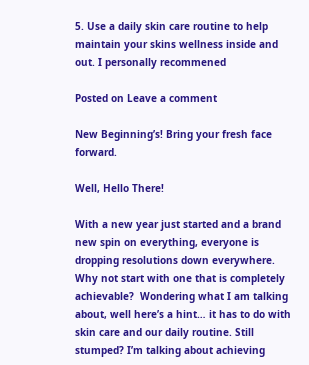5. Use a daily skin care routine to help maintain your skins wellness inside and out. I personally recommened

Posted on Leave a comment

New Beginning’s! Bring your fresh face forward.

Well, Hello There!

With a new year just started and a brand new spin on everything, everyone is dropping resolutions down everywhere. Why not start with one that is completely achievable?  Wondering what I am talking about, well here’s a hint… it has to do with skin care and our daily routine. Still stumped? I’m talking about achieving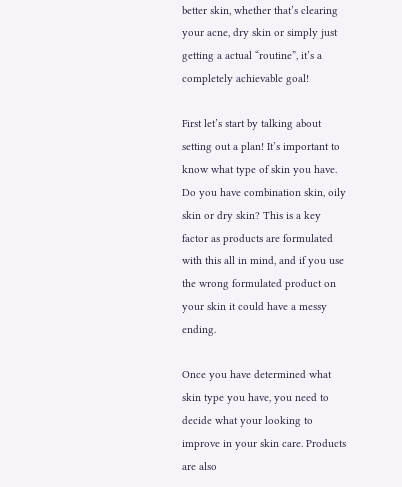better skin, whether that’s clearing your acne, dry skin or simply just getting a actual “routine”, it’s a completely achievable goal!

First let’s start by talking about setting out a plan! It’s important to know what type of skin you have. Do you have combination skin, oily skin or dry skin? This is a key factor as products are formulated with this all in mind, and if you use the wrong formulated product on your skin it could have a messy ending.

Once you have determined what skin type you have, you need to decide what your looking to improve in your skin care. Products are also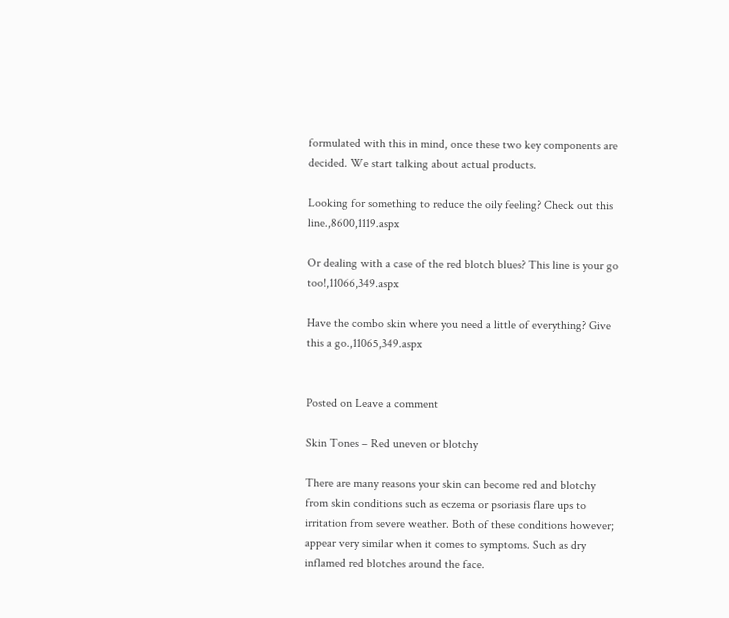formulated with this in mind, once these two key components are decided. We start talking about actual products.

Looking for something to reduce the oily feeling? Check out this line.,8600,1119.aspx

Or dealing with a case of the red blotch blues? This line is your go too!,11066,349.aspx

Have the combo skin where you need a little of everything? Give this a go.,11065,349.aspx


Posted on Leave a comment

Skin Tones – Red uneven or blotchy

There are many reasons your skin can become red and blotchy from skin conditions such as eczema or psoriasis flare ups to irritation from severe weather. Both of these conditions however; appear very similar when it comes to symptoms. Such as dry inflamed red blotches around the face.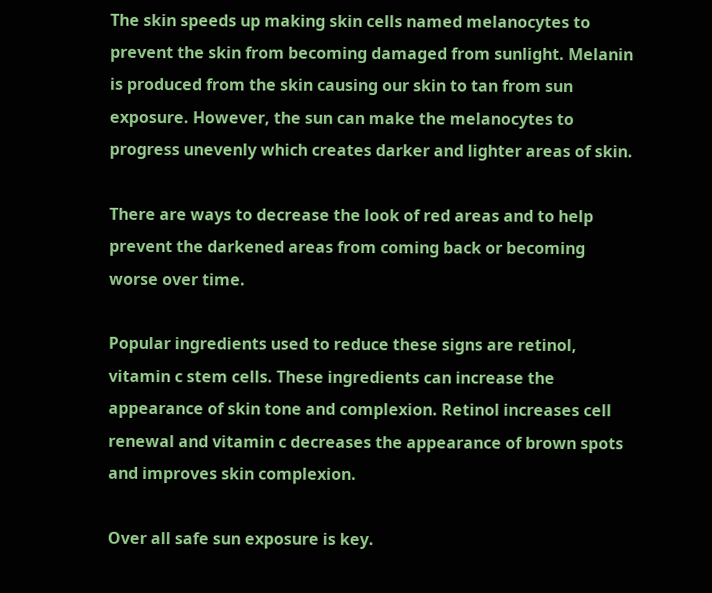The skin speeds up making skin cells named melanocytes to prevent the skin from becoming damaged from sunlight. Melanin is produced from the skin causing our skin to tan from sun exposure. However, the sun can make the melanocytes to progress unevenly which creates darker and lighter areas of skin.

There are ways to decrease the look of red areas and to help prevent the darkened areas from coming back or becoming worse over time.

Popular ingredients used to reduce these signs are retinol, vitamin c stem cells. These ingredients can increase the appearance of skin tone and complexion. Retinol increases cell renewal and vitamin c decreases the appearance of brown spots and improves skin complexion.

Over all safe sun exposure is key.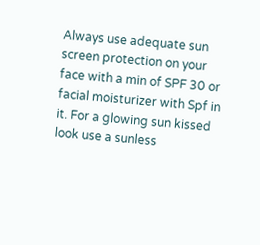Always use adequate sun screen protection on your face with a min of SPF 30 or facial moisturizer with Spf in it. For a glowing sun kissed look use a sunless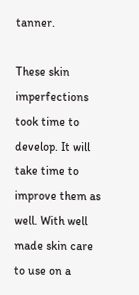tanner.

These skin imperfections took time to develop. It will take time to improve them as well. With well made skin care to use on a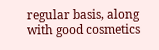regular basis, along with good cosmetics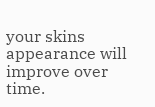your skins appearance will improve over time.